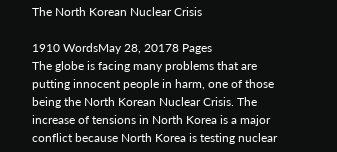The North Korean Nuclear Crisis

1910 WordsMay 28, 20178 Pages
The globe is facing many problems that are putting innocent people in harm, one of those being the North Korean Nuclear Crisis. The increase of tensions in North Korea is a major conflict because North Korea is testing nuclear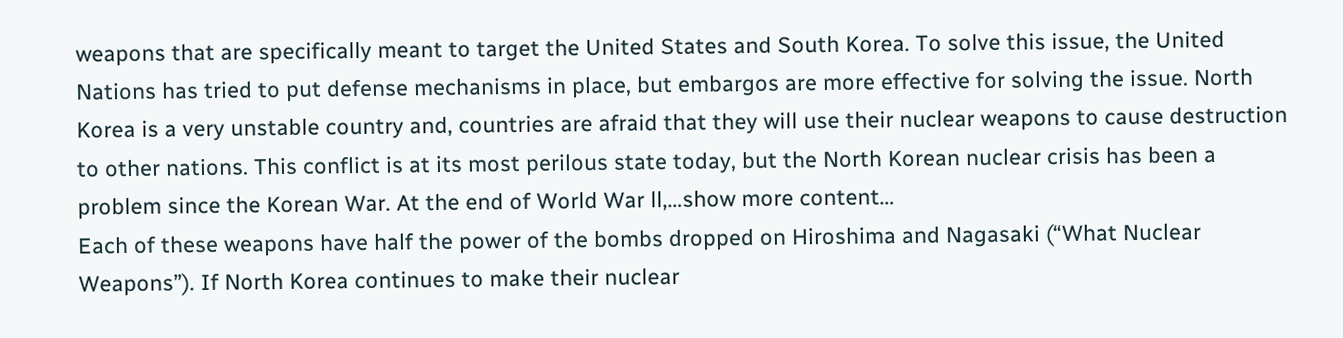weapons that are specifically meant to target the United States and South Korea. To solve this issue, the United Nations has tried to put defense mechanisms in place, but embargos are more effective for solving the issue. North Korea is a very unstable country and, countries are afraid that they will use their nuclear weapons to cause destruction to other nations. This conflict is at its most perilous state today, but the North Korean nuclear crisis has been a problem since the Korean War. At the end of World War ll,…show more content…
Each of these weapons have half the power of the bombs dropped on Hiroshima and Nagasaki (“What Nuclear Weapons”). If North Korea continues to make their nuclear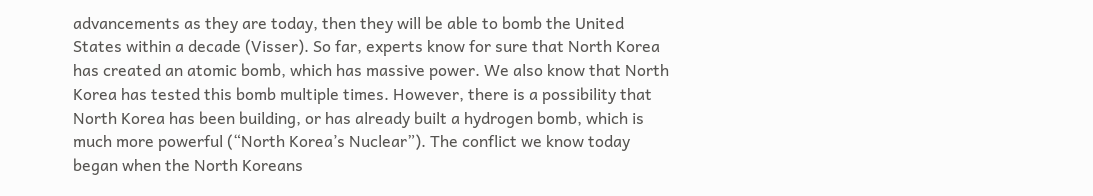advancements as they are today, then they will be able to bomb the United States within a decade (Visser). So far, experts know for sure that North Korea has created an atomic bomb, which has massive power. We also know that North Korea has tested this bomb multiple times. However, there is a possibility that North Korea has been building, or has already built a hydrogen bomb, which is much more powerful (“North Korea’s Nuclear”). The conflict we know today began when the North Koreans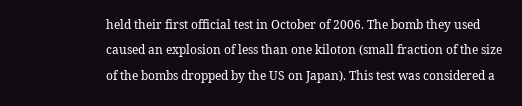held their first official test in October of 2006. The bomb they used caused an explosion of less than one kiloton (small fraction of the size of the bombs dropped by the US on Japan). This test was considered a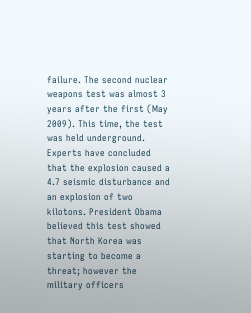failure. The second nuclear weapons test was almost 3 years after the first (May 2009). This time, the test was held underground. Experts have concluded that the explosion caused a 4.7 seismic disturbance and an explosion of two kilotons. President Obama believed this test showed that North Korea was starting to become a threat; however the military officers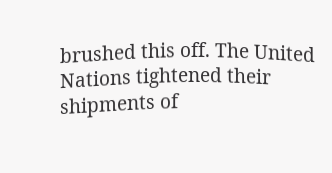brushed this off. The United Nations tightened their shipments of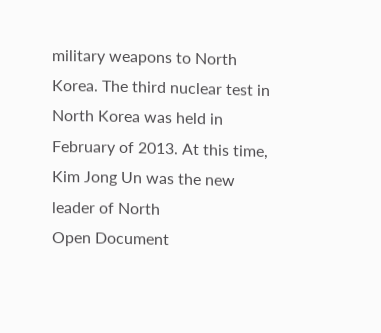military weapons to North Korea. The third nuclear test in North Korea was held in February of 2013. At this time, Kim Jong Un was the new leader of North
Open Document